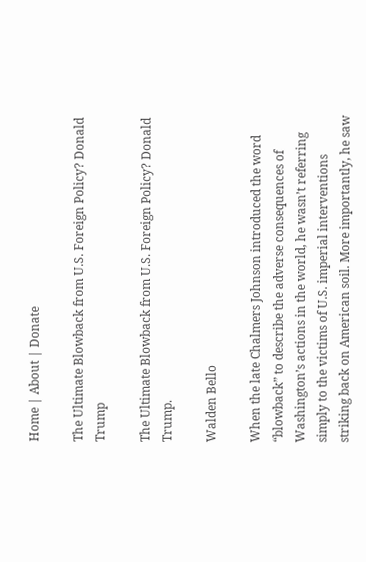Home | About | Donate

The Ultimate Blowback from U.S. Foreign Policy? Donald Trump

The Ultimate Blowback from U.S. Foreign Policy? Donald Trump.

Walden Bello

When the late Chalmers Johnson introduced the word “blowback” to describe the adverse consequences of Washington’s actions in the world, he wasn’t referring simply to the victims of U.S. imperial interventions striking back on American soil. More importantly, he saw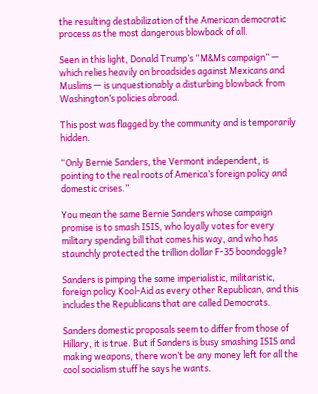the resulting destabilization of the American democratic process as the most dangerous blowback of all.

Seen in this light, Donald Trump’s “M&Ms campaign” — which relies heavily on broadsides against Mexicans and Muslims — is unquestionably a disturbing blowback from Washington’s policies abroad.

This post was flagged by the community and is temporarily hidden.

“Only Bernie Sanders, the Vermont independent, is pointing to the real roots of America’s foreign policy and domestic crises.”

You mean the same Bernie Sanders whose campaign promise is to smash ISIS, who loyally votes for every military spending bill that comes his way, and who has staunchly protected the trillion dollar F-35 boondoggle?

Sanders is pimping the same imperialistic, militaristic, foreign policy Kool-Aid as every other Republican, and this includes the Republicans that are called Democrats.

Sanders domestic proposals seem to differ from those of Hillary, it is true. But if Sanders is busy smashing ISIS and making weapons, there won’t be any money left for all the cool socialism stuff he says he wants.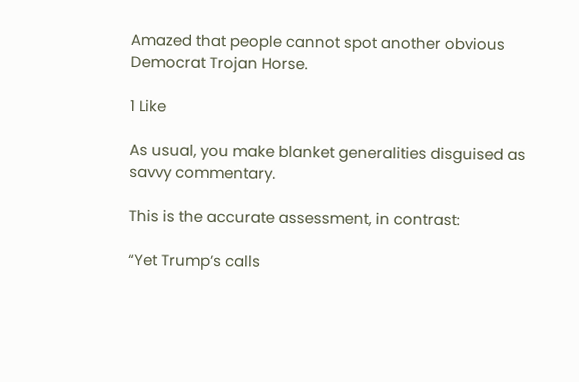Amazed that people cannot spot another obvious Democrat Trojan Horse.

1 Like

As usual, you make blanket generalities disguised as savvy commentary.

This is the accurate assessment, in contrast:

“Yet Trump’s calls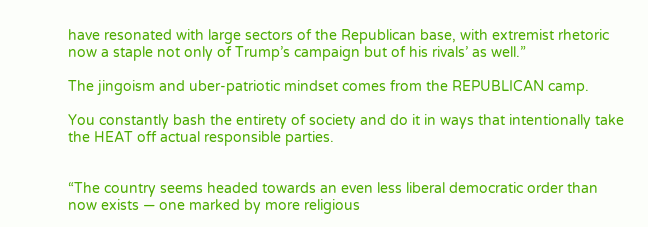have resonated with large sectors of the Republican base, with extremist rhetoric now a staple not only of Trump’s campaign but of his rivals’ as well.”

The jingoism and uber-patriotic mindset comes from the REPUBLICAN camp.

You constantly bash the entirety of society and do it in ways that intentionally take the HEAT off actual responsible parties.


“The country seems headed towards an even less liberal democratic order than now exists — one marked by more religious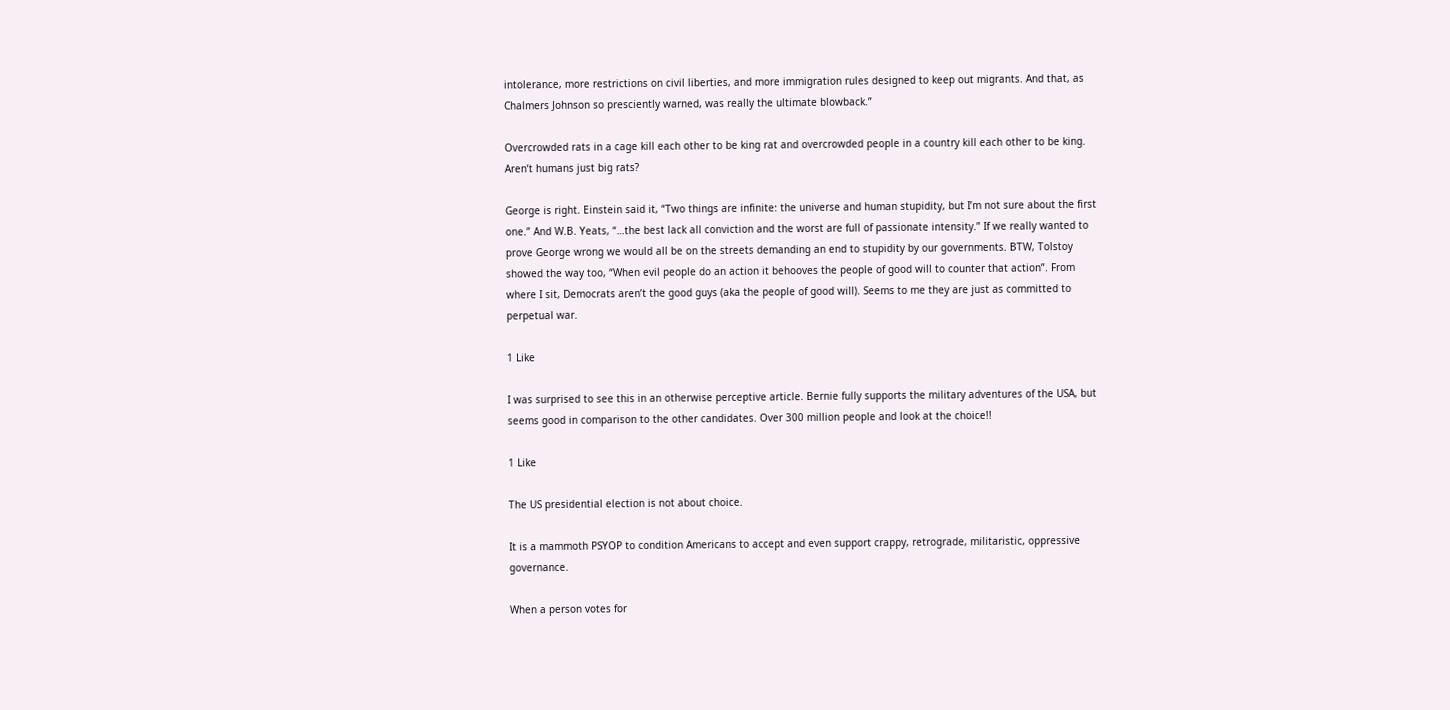intolerance, more restrictions on civil liberties, and more immigration rules designed to keep out migrants. And that, as Chalmers Johnson so presciently warned, was really the ultimate blowback.”

Overcrowded rats in a cage kill each other to be king rat and overcrowded people in a country kill each other to be king. Aren’t humans just big rats?

George is right. Einstein said it, “Two things are infinite: the universe and human stupidity, but I’m not sure about the first one.” And W.B. Yeats, “…the best lack all conviction and the worst are full of passionate intensity.” If we really wanted to prove George wrong we would all be on the streets demanding an end to stupidity by our governments. BTW, Tolstoy showed the way too, “When evil people do an action it behooves the people of good will to counter that action”. From where I sit, Democrats aren’t the good guys (aka the people of good will). Seems to me they are just as committed to perpetual war.

1 Like

I was surprised to see this in an otherwise perceptive article. Bernie fully supports the military adventures of the USA, but seems good in comparison to the other candidates. Over 300 million people and look at the choice!!

1 Like

The US presidential election is not about choice.

It is a mammoth PSYOP to condition Americans to accept and even support crappy, retrograde, militaristic, oppressive governance.

When a person votes for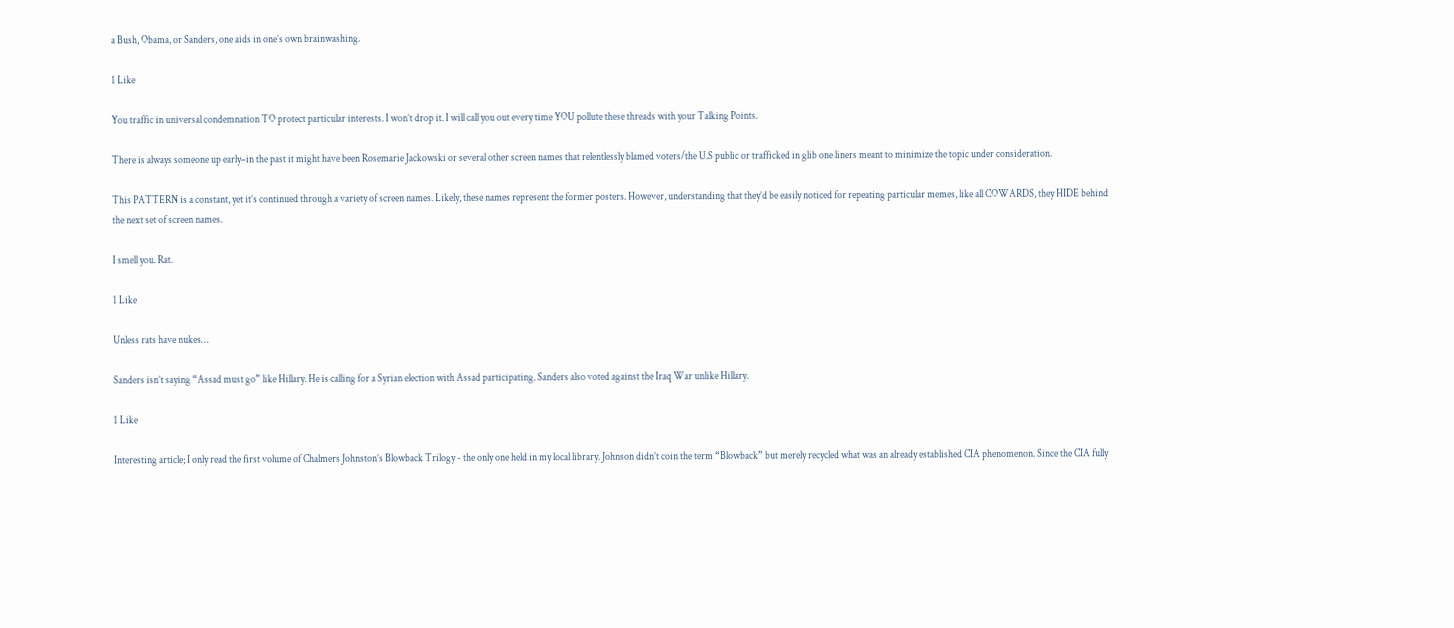a Bush, Obama, or Sanders, one aids in one’s own brainwashing.

1 Like

You traffic in universal condemnation TO protect particular interests. I won’t drop it. I will call you out every time YOU pollute these threads with your Talking Points.

There is always someone up early–in the past it might have been Rosemarie Jackowski or several other screen names that relentlessly blamed voters/the U.S public or trafficked in glib one liners meant to minimize the topic under consideration.

This PATTERN is a constant, yet it’s continued through a variety of screen names. Likely, these names represent the former posters. However, understanding that they’d be easily noticed for repeating particular memes, like all COWARDS, they HIDE behind the next set of screen names.

I smell you. Rat.

1 Like

Unless rats have nukes…

Sanders isn’t saying “Assad must go” like Hillary. He is calling for a Syrian election with Assad participating. Sanders also voted against the Iraq War unlike Hillary.

1 Like

Interesting article; I only read the first volume of Chalmers Johnston’s Blowback Trilogy - the only one held in my local library. Johnson didn’t coin the term “Blowback” but merely recycled what was an already established CIA phenomenon. Since the CIA fully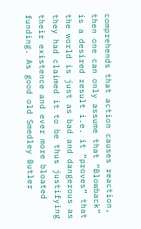comprehends that action causes reaction, then one can only assume that “Blowback” is a desired result i.e. it “proves” that the world is just as bad and dangerous as they had claimed it to be thus justifying their existence and ever more bloated funding. As good old Smedley Butler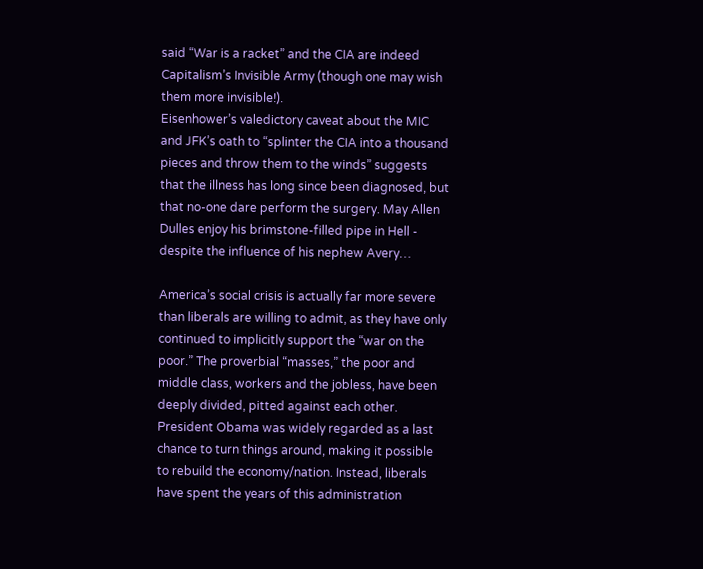said “War is a racket” and the CIA are indeed Capitalism’s Invisible Army (though one may wish them more invisible!).
Eisenhower’s valedictory caveat about the MIC and JFK’s oath to “splinter the CIA into a thousand pieces and throw them to the winds” suggests that the illness has long since been diagnosed, but that no-one dare perform the surgery. May Allen Dulles enjoy his brimstone-filled pipe in Hell - despite the influence of his nephew Avery…

America’s social crisis is actually far more severe than liberals are willing to admit, as they have only continued to implicitly support the “war on the poor.” The proverbial “masses,” the poor and middle class, workers and the jobless, have been deeply divided, pitted against each other. President Obama was widely regarded as a last chance to turn things around, making it possible to rebuild the economy/nation. Instead, liberals have spent the years of this administration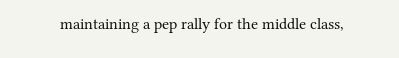maintaining a pep rally for the middle class,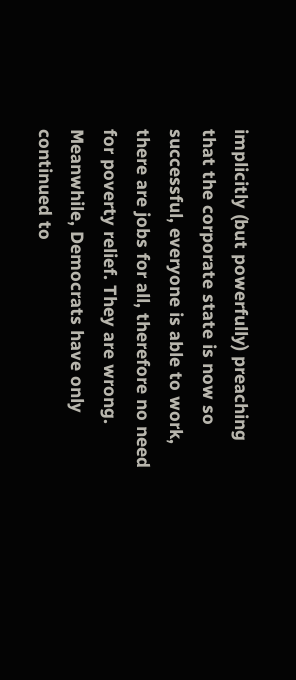implicitly (but powerfully) preaching that the corporate state is now so successful, everyone is able to work, there are jobs for all, therefore no need for poverty relief. They are wrong. Meanwhile, Democrats have only continued to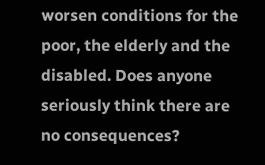worsen conditions for the poor, the elderly and the disabled. Does anyone seriously think there are no consequences?